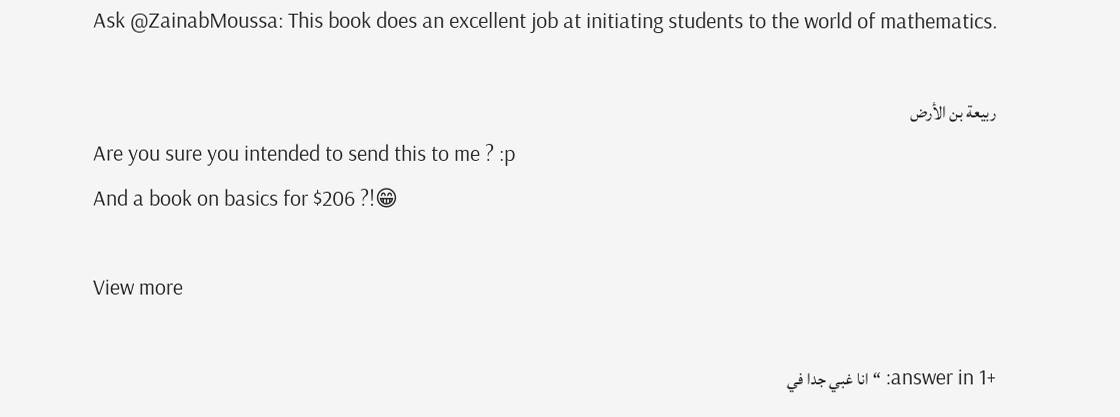Ask @ZainabMoussa: This book does an excellent job at initiating students to the world of mathematics.

ربيعة بن الأرض
Are you sure you intended to send this to me ? :p
And a book on basics for $206 ?!😁

View more

+1 answer in: “انا غبي جدا في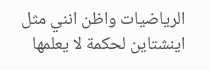الرياضيات واظن انني مثل اينشتاين لحكمة لا يعلمها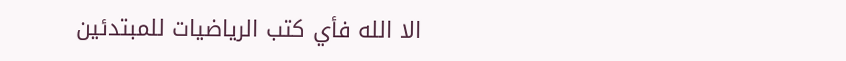الا الله فأي كتب الرياضيات للمبتدئين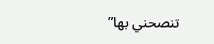تنصحني بها”